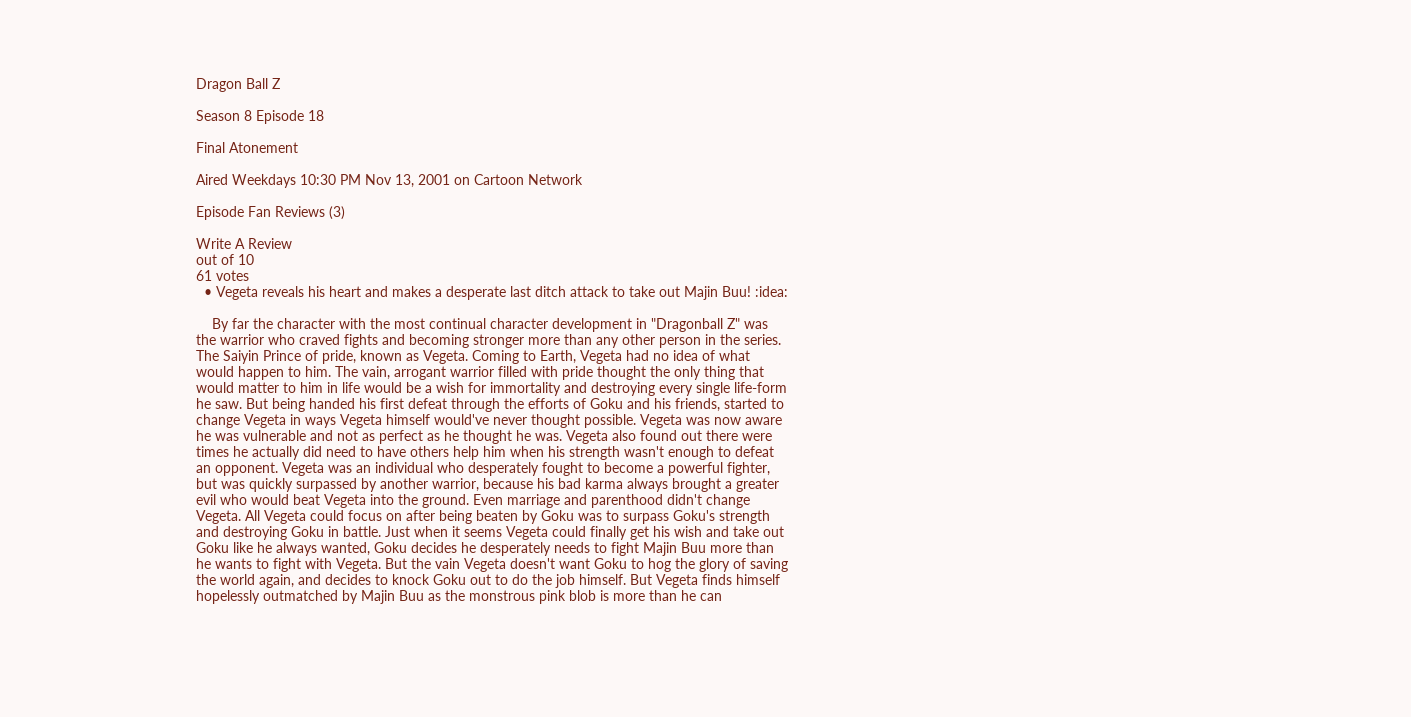Dragon Ball Z

Season 8 Episode 18

Final Atonement

Aired Weekdays 10:30 PM Nov 13, 2001 on Cartoon Network

Episode Fan Reviews (3)

Write A Review
out of 10
61 votes
  • Vegeta reveals his heart and makes a desperate last ditch attack to take out Majin Buu! :idea:

    By far the character with the most continual character development in "Dragonball Z" was the warrior who craved fights and becoming stronger more than any other person in the series. The Saiyin Prince of pride, known as Vegeta. Coming to Earth, Vegeta had no idea of what would happen to him. The vain, arrogant warrior filled with pride thought the only thing that would matter to him in life would be a wish for immortality and destroying every single life-form he saw. But being handed his first defeat through the efforts of Goku and his friends, started to change Vegeta in ways Vegeta himself would've never thought possible. Vegeta was now aware he was vulnerable and not as perfect as he thought he was. Vegeta also found out there were times he actually did need to have others help him when his strength wasn't enough to defeat an opponent. Vegeta was an individual who desperately fought to become a powerful fighter, but was quickly surpassed by another warrior, because his bad karma always brought a greater evil who would beat Vegeta into the ground. Even marriage and parenthood didn't change Vegeta. All Vegeta could focus on after being beaten by Goku was to surpass Goku's strength and destroying Goku in battle. Just when it seems Vegeta could finally get his wish and take out Goku like he always wanted, Goku decides he desperately needs to fight Majin Buu more than he wants to fight with Vegeta. But the vain Vegeta doesn't want Goku to hog the glory of saving the world again, and decides to knock Goku out to do the job himself. But Vegeta finds himself hopelessly outmatched by Majin Buu as the monstrous pink blob is more than he can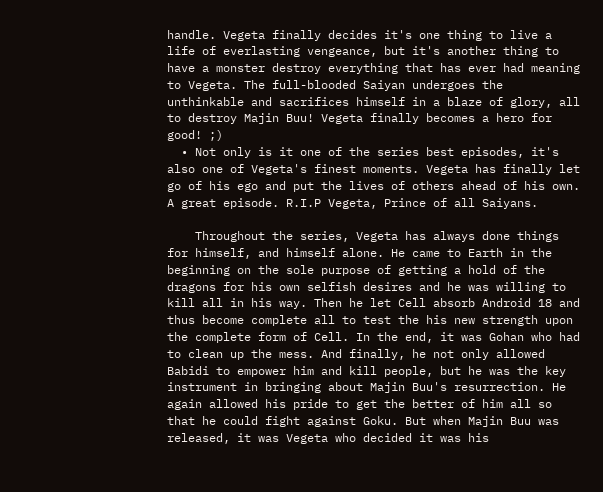handle. Vegeta finally decides it's one thing to live a life of everlasting vengeance, but it's another thing to have a monster destroy everything that has ever had meaning to Vegeta. The full-blooded Saiyan undergoes the unthinkable and sacrifices himself in a blaze of glory, all to destroy Majin Buu! Vegeta finally becomes a hero for good! ;)
  • Not only is it one of the series best episodes, it's also one of Vegeta's finest moments. Vegeta has finally let go of his ego and put the lives of others ahead of his own. A great episode. R.I.P Vegeta, Prince of all Saiyans.

    Throughout the series, Vegeta has always done things for himself, and himself alone. He came to Earth in the beginning on the sole purpose of getting a hold of the dragons for his own selfish desires and he was willing to kill all in his way. Then he let Cell absorb Android 18 and thus become complete all to test the his new strength upon the complete form of Cell. In the end, it was Gohan who had to clean up the mess. And finally, he not only allowed Babidi to empower him and kill people, but he was the key instrument in bringing about Majin Buu's resurrection. He again allowed his pride to get the better of him all so that he could fight against Goku. But when Majin Buu was released, it was Vegeta who decided it was his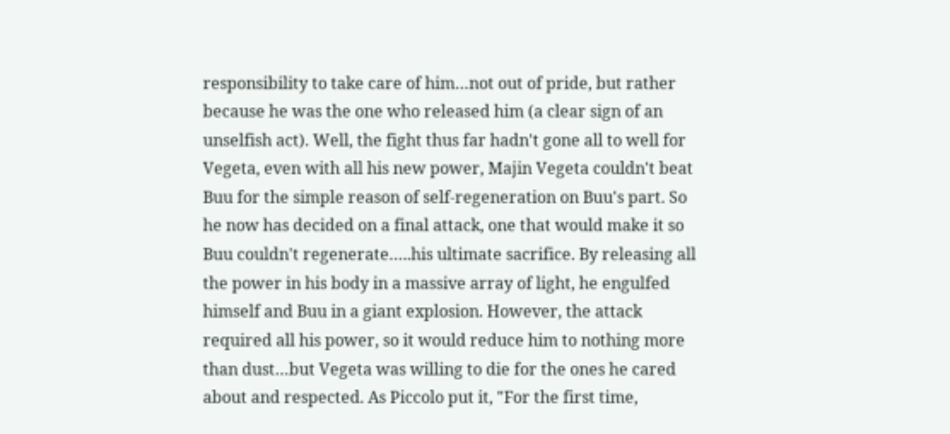responsibility to take care of him…not out of pride, but rather because he was the one who released him (a clear sign of an unselfish act). Well, the fight thus far hadn't gone all to well for Vegeta, even with all his new power, Majin Vegeta couldn't beat Buu for the simple reason of self-regeneration on Buu's part. So he now has decided on a final attack, one that would make it so Buu couldn't regenerate…..his ultimate sacrifice. By releasing all the power in his body in a massive array of light, he engulfed himself and Buu in a giant explosion. However, the attack required all his power, so it would reduce him to nothing more than dust…but Vegeta was willing to die for the ones he cared about and respected. As Piccolo put it, "For the first time,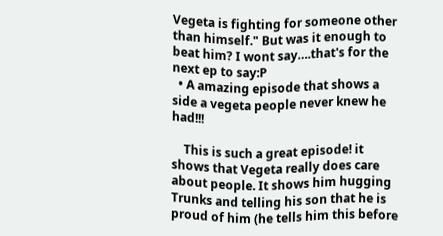Vegeta is fighting for someone other than himself." But was it enough to beat him? I wont say….that's for the next ep to say:P
  • A amazing episode that shows a side a vegeta people never knew he had!!!

    This is such a great episode! it shows that Vegeta really does care about people. It shows him hugging Trunks and telling his son that he is proud of him (he tells him this before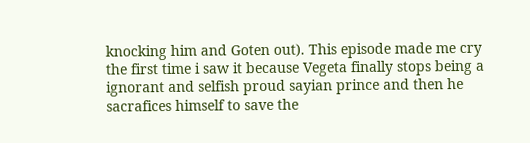knocking him and Goten out). This episode made me cry the first time i saw it because Vegeta finally stops being a ignorant and selfish proud sayian prince and then he sacrafices himself to save the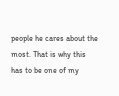people he cares about the most. That is why this has to be one of my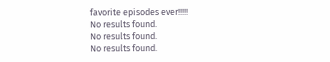favorite episodes ever!!!!!
No results found.
No results found.
No results found.